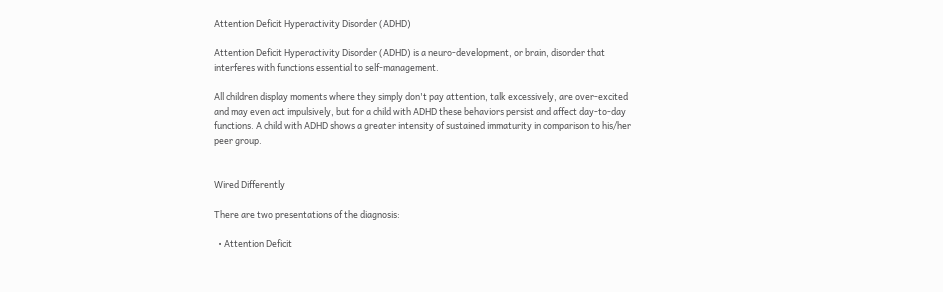Attention Deficit Hyperactivity Disorder (ADHD)

Attention Deficit Hyperactivity Disorder (ADHD) is a neuro-development, or brain, disorder that interferes with functions essential to self-management.

All children display moments where they simply don't pay attention, talk excessively, are over-excited  and may even act impulsively, but for a child with ADHD these behaviors persist and affect day-to-day functions. A child with ADHD shows a greater intensity of sustained immaturity in comparison to his/her peer group.


Wired Differently

There are two presentations of the diagnosis:

  • Attention Deficit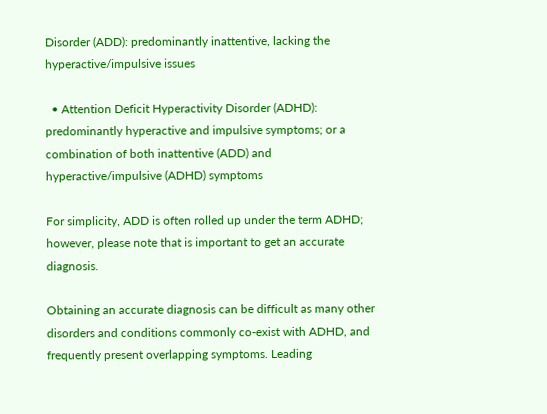Disorder (ADD): predominantly inattentive, lacking the hyperactive/impulsive issues

  • Attention Deficit Hyperactivity Disorder (ADHD): predominantly hyperactive and impulsive symptoms; or a combination of both inattentive (ADD) and hyperactive/impulsive (ADHD) symptoms

For simplicity, ADD is often rolled up under the term ADHD; however, please note that is important to get an accurate diagnosis.

Obtaining an accurate diagnosis can be difficult as many other disorders and conditions commonly co-exist with ADHD, and frequently present overlapping symptoms. Leading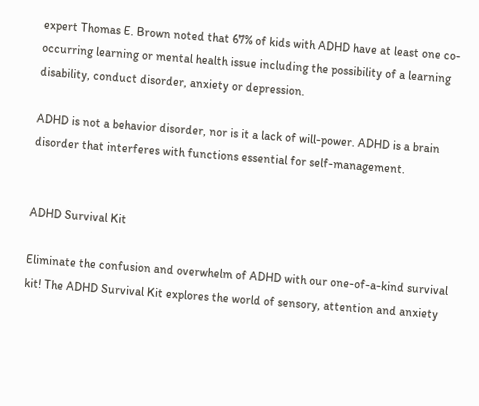expert Thomas E. Brown noted that 67% of kids with ADHD have at least one co-occurring learning or mental health issue including the possibility of a learning disability, conduct disorder, anxiety or depression.

ADHD is not a behavior disorder, nor is it a lack of will-power. ADHD is a brain disorder that interferes with functions essential for self-management.


ADHD Survival Kit

Eliminate the confusion and overwhelm of ADHD with our one-of-a-kind survival kit! The ADHD Survival Kit explores the world of sensory, attention and anxiety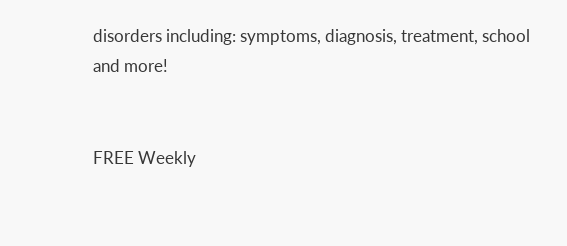disorders including: symptoms, diagnosis, treatment, school and more!


FREE Weekly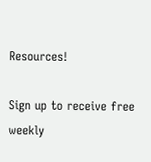Resources!

Sign up to receive free weekly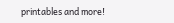printables and more!